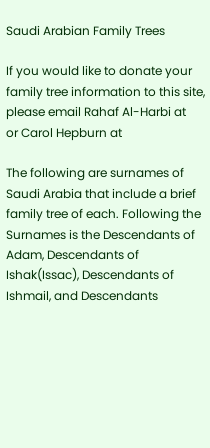Saudi Arabian Family Trees

If you would like to donate your family tree information to this site,
please email Rahaf Al-Harbi at
or Carol Hepburn at

The following are surnames of Saudi Arabia that include a brief family tree of each. Following the Surnames is the Descendants of Adam, Descendants of Ishak(Issac), Descendants of Ishmail, and Descendants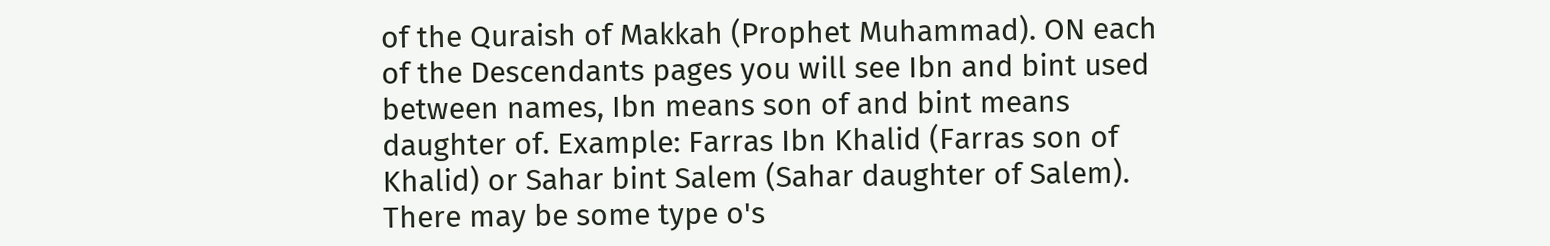of the Quraish of Makkah (Prophet Muhammad). ON each of the Descendants pages you will see Ibn and bint used between names, Ibn means son of and bint means daughter of. Example: Farras Ibn Khalid (Farras son of Khalid) or Sahar bint Salem (Sahar daughter of Salem). There may be some type o's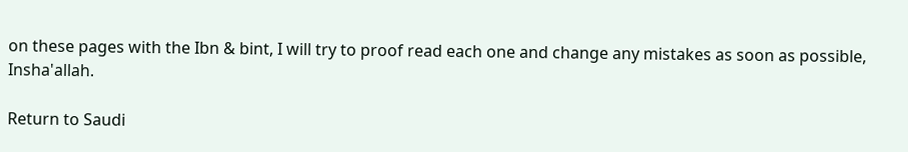on these pages with the Ibn & bint, I will try to proof read each one and change any mistakes as soon as possible, Insha'allah.

Return to Saudi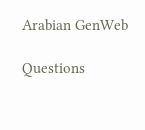Arabian GenWeb

Questions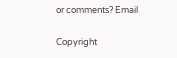or comments? Email

Copyright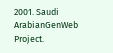2001. Saudi ArabianGenWeb Project.